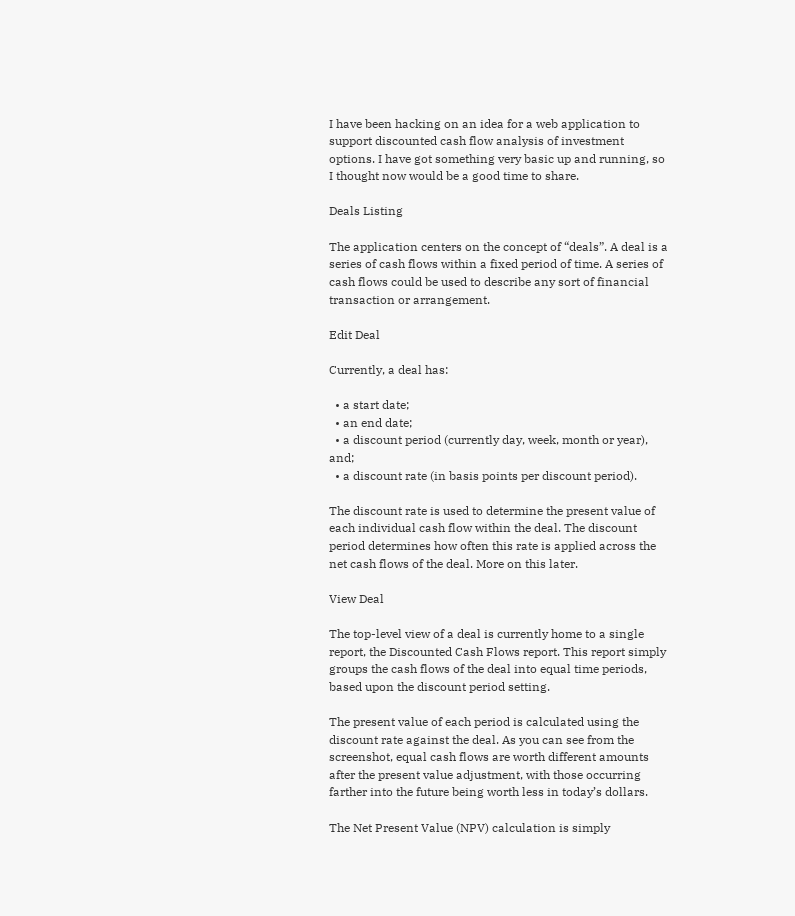I have been hacking on an idea for a web application to support discounted cash flow analysis of investment options. I have got something very basic up and running, so I thought now would be a good time to share.

Deals Listing

The application centers on the concept of “deals”. A deal is a series of cash flows within a fixed period of time. A series of cash flows could be used to describe any sort of financial transaction or arrangement.

Edit Deal

Currently, a deal has:

  • a start date;
  • an end date;
  • a discount period (currently day, week, month or year), and;
  • a discount rate (in basis points per discount period).

The discount rate is used to determine the present value of each individual cash flow within the deal. The discount period determines how often this rate is applied across the net cash flows of the deal. More on this later.

View Deal

The top-level view of a deal is currently home to a single report, the Discounted Cash Flows report. This report simply groups the cash flows of the deal into equal time periods, based upon the discount period setting.

The present value of each period is calculated using the discount rate against the deal. As you can see from the screenshot, equal cash flows are worth different amounts after the present value adjustment, with those occurring farther into the future being worth less in today’s dollars.

The Net Present Value (NPV) calculation is simply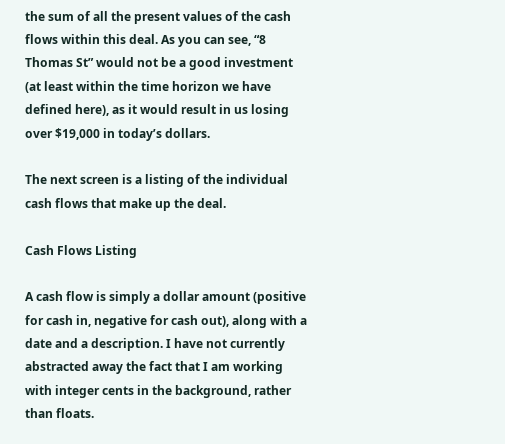the sum of all the present values of the cash flows within this deal. As you can see, “8 Thomas St” would not be a good investment (at least within the time horizon we have defined here), as it would result in us losing over $19,000 in today’s dollars.

The next screen is a listing of the individual cash flows that make up the deal.

Cash Flows Listing

A cash flow is simply a dollar amount (positive for cash in, negative for cash out), along with a date and a description. I have not currently abstracted away the fact that I am working with integer cents in the background, rather than floats.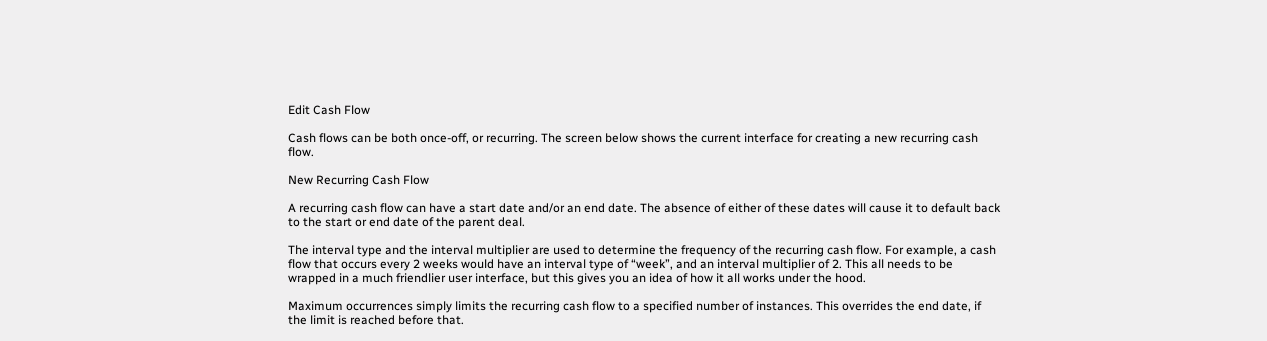Edit Cash Flow

Cash flows can be both once-off, or recurring. The screen below shows the current interface for creating a new recurring cash flow.

New Recurring Cash Flow

A recurring cash flow can have a start date and/or an end date. The absence of either of these dates will cause it to default back to the start or end date of the parent deal.

The interval type and the interval multiplier are used to determine the frequency of the recurring cash flow. For example, a cash flow that occurs every 2 weeks would have an interval type of “week”, and an interval multiplier of 2. This all needs to be wrapped in a much friendlier user interface, but this gives you an idea of how it all works under the hood.

Maximum occurrences simply limits the recurring cash flow to a specified number of instances. This overrides the end date, if the limit is reached before that.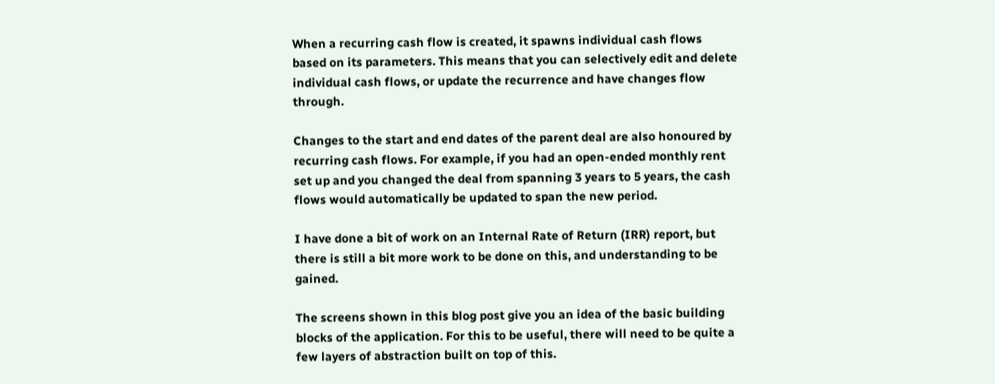When a recurring cash flow is created, it spawns individual cash flows based on its parameters. This means that you can selectively edit and delete individual cash flows, or update the recurrence and have changes flow through.

Changes to the start and end dates of the parent deal are also honoured by recurring cash flows. For example, if you had an open-ended monthly rent set up and you changed the deal from spanning 3 years to 5 years, the cash flows would automatically be updated to span the new period.

I have done a bit of work on an Internal Rate of Return (IRR) report, but there is still a bit more work to be done on this, and understanding to be gained.

The screens shown in this blog post give you an idea of the basic building blocks of the application. For this to be useful, there will need to be quite a few layers of abstraction built on top of this.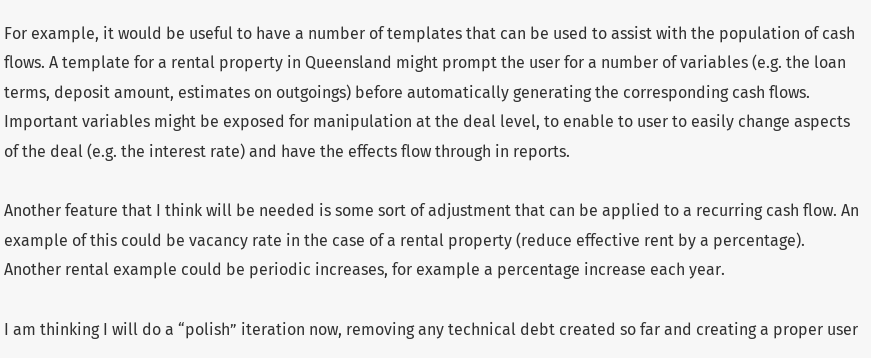For example, it would be useful to have a number of templates that can be used to assist with the population of cash flows. A template for a rental property in Queensland might prompt the user for a number of variables (e.g. the loan terms, deposit amount, estimates on outgoings) before automatically generating the corresponding cash flows. Important variables might be exposed for manipulation at the deal level, to enable to user to easily change aspects of the deal (e.g. the interest rate) and have the effects flow through in reports.

Another feature that I think will be needed is some sort of adjustment that can be applied to a recurring cash flow. An example of this could be vacancy rate in the case of a rental property (reduce effective rent by a percentage). Another rental example could be periodic increases, for example a percentage increase each year.

I am thinking I will do a “polish” iteration now, removing any technical debt created so far and creating a proper user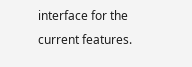interface for the current features.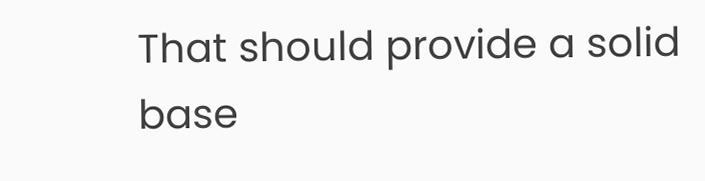That should provide a solid base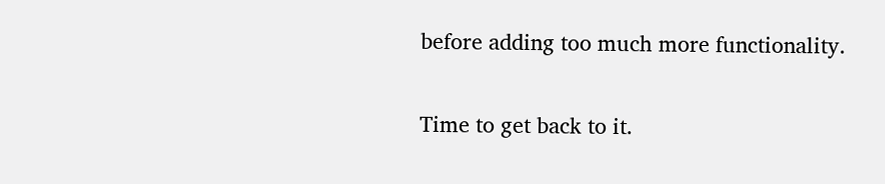before adding too much more functionality.

Time to get back to it.